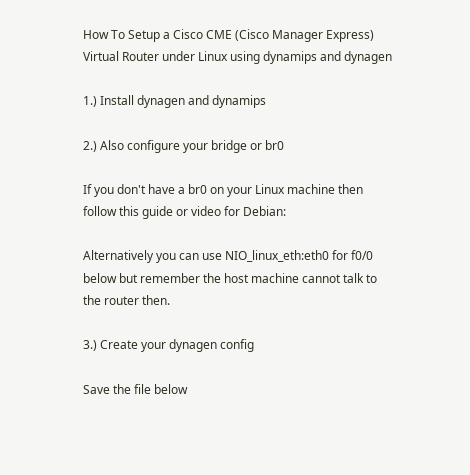How To Setup a Cisco CME (Cisco Manager Express) Virtual Router under Linux using dynamips and dynagen

1.) Install dynagen and dynamips

2.) Also configure your bridge or br0

If you don't have a br0 on your Linux machine then follow this guide or video for Debian:

Alternatively you can use NIO_linux_eth:eth0 for f0/0 below but remember the host machine cannot talk to the router then.

3.) Create your dynagen config

Save the file below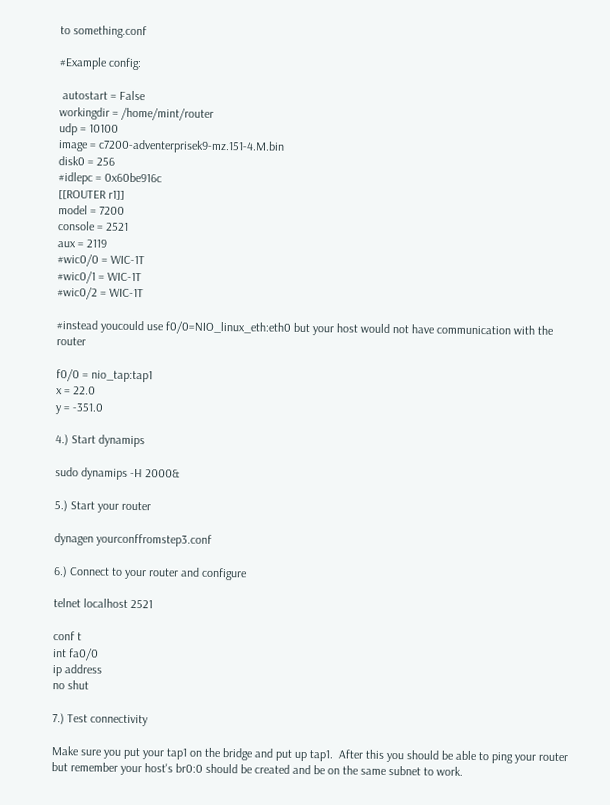to something.conf

#Example config:

 autostart = False
workingdir = /home/mint/router
udp = 10100
image = c7200-adventerprisek9-mz.151-4.M.bin
disk0 = 256
#idlepc = 0x60be916c
[[ROUTER r1]]
model = 7200
console = 2521
aux = 2119
#wic0/0 = WIC-1T
#wic0/1 = WIC-1T
#wic0/2 = WIC-1T

#instead youcould use f0/0=NIO_linux_eth:eth0 but your host would not have communication with the router

f0/0 = nio_tap:tap1
x = 22.0
y = -351.0

4.) Start dynamips

sudo dynamips -H 2000&

5.) Start your router

dynagen yourconffromstep3.conf

6.) Connect to your router and configure

telnet localhost 2521

conf t
int fa0/0
ip address
no shut

7.) Test connectivity

Make sure you put your tap1 on the bridge and put up tap1.  After this you should be able to ping your router but remember your host's br0:0 should be created and be on the same subnet to work.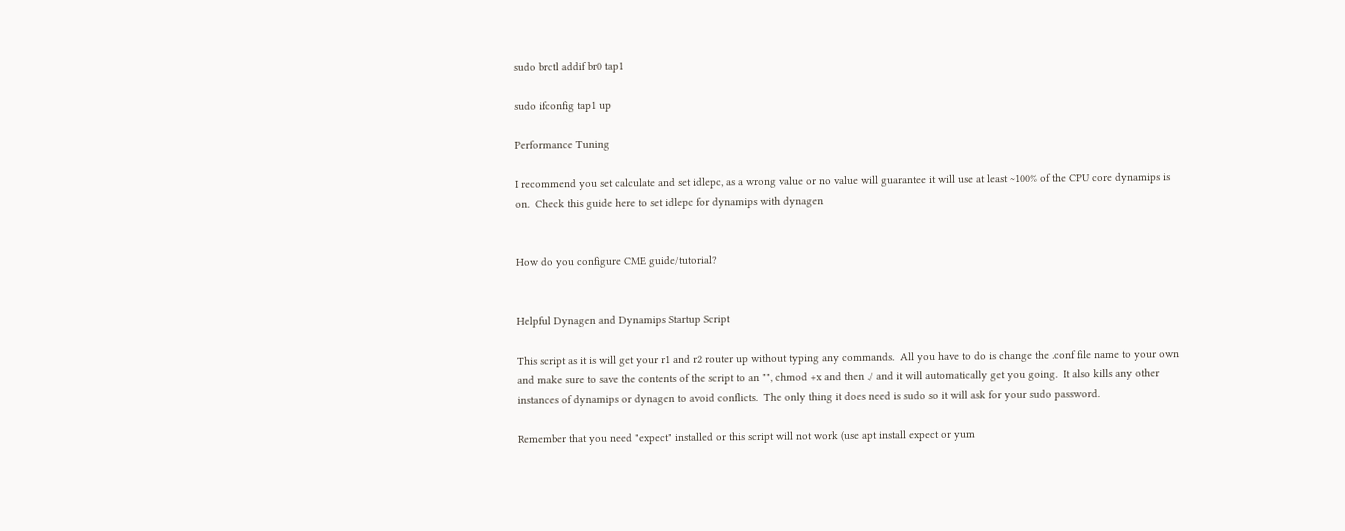sudo brctl addif br0 tap1

sudo ifconfig tap1 up

Performance Tuning

I recommend you set calculate and set idlepc, as a wrong value or no value will guarantee it will use at least ~100% of the CPU core dynamips is on.  Check this guide here to set idlepc for dynamips with dynagen


How do you configure CME guide/tutorial?


Helpful Dynagen and Dynamips Startup Script

This script as it is will get your r1 and r2 router up without typing any commands.  All you have to do is change the .conf file name to your own and make sure to save the contents of the script to an "", chmod +x and then ./ and it will automatically get you going.  It also kills any other instances of dynamips or dynagen to avoid conflicts.  The only thing it does need is sudo so it will ask for your sudo password.

Remember that you need "expect" installed or this script will not work (use apt install expect or yum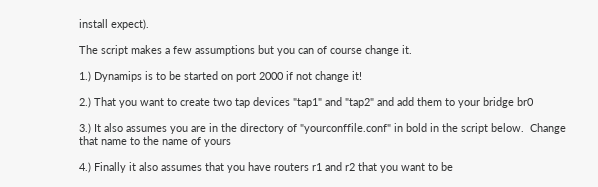install expect).

The script makes a few assumptions but you can of course change it.

1.) Dynamips is to be started on port 2000 if not change it!

2.) That you want to create two tap devices "tap1" and "tap2" and add them to your bridge br0

3.) It also assumes you are in the directory of "yourconffile.conf" in bold in the script below.  Change that name to the name of yours

4.) Finally it also assumes that you have routers r1 and r2 that you want to be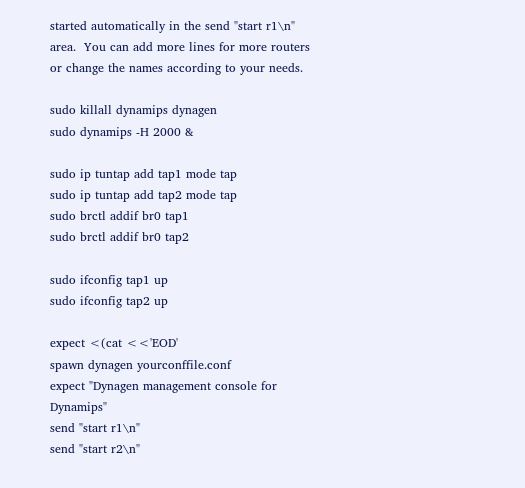started automatically in the send "start r1\n" area.  You can add more lines for more routers or change the names according to your needs.

sudo killall dynamips dynagen
sudo dynamips -H 2000 &

sudo ip tuntap add tap1 mode tap
sudo ip tuntap add tap2 mode tap
sudo brctl addif br0 tap1
sudo brctl addif br0 tap2

sudo ifconfig tap1 up
sudo ifconfig tap2 up

expect <(cat <<'EOD'
spawn dynagen yourconffile.conf
expect "Dynagen management console for Dynamips"
send "start r1\n"
send "start r2\n"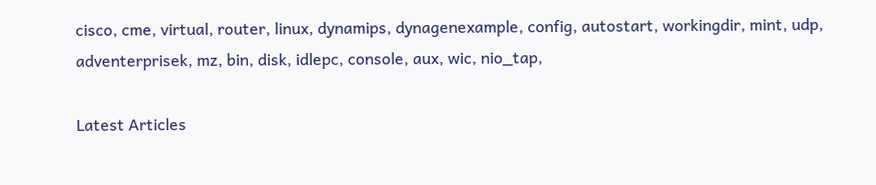cisco, cme, virtual, router, linux, dynamips, dynagenexample, config, autostart, workingdir, mint, udp, adventerprisek, mz, bin, disk, idlepc, console, aux, wic, nio_tap,

Latest Articles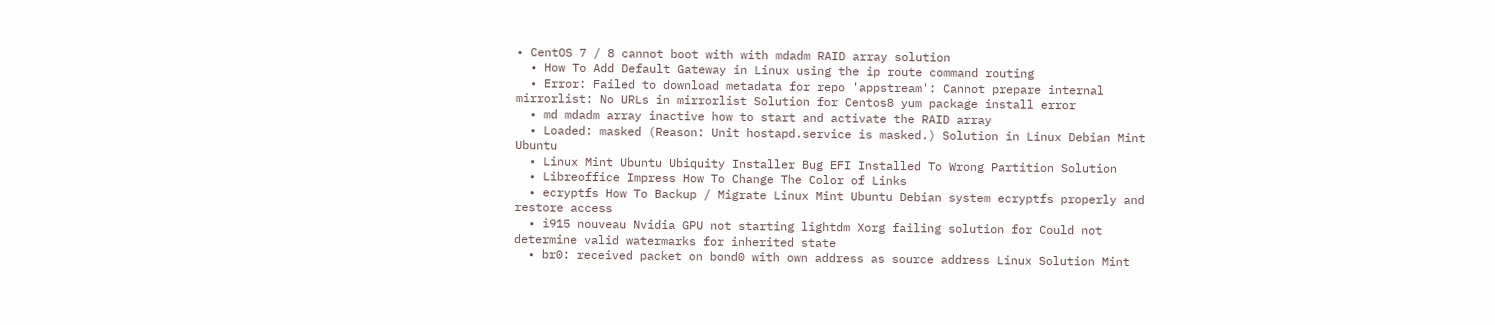• CentOS 7 / 8 cannot boot with with mdadm RAID array solution
  • How To Add Default Gateway in Linux using the ip route command routing
  • Error: Failed to download metadata for repo 'appstream': Cannot prepare internal mirrorlist: No URLs in mirrorlist Solution for Centos8 yum package install error
  • md mdadm array inactive how to start and activate the RAID array
  • Loaded: masked (Reason: Unit hostapd.service is masked.) Solution in Linux Debian Mint Ubuntu
  • Linux Mint Ubuntu Ubiquity Installer Bug EFI Installed To Wrong Partition Solution
  • Libreoffice Impress How To Change The Color of Links
  • ecryptfs How To Backup / Migrate Linux Mint Ubuntu Debian system ecryptfs properly and restore access
  • i915 nouveau Nvidia GPU not starting lightdm Xorg failing solution for Could not determine valid watermarks for inherited state
  • br0: received packet on bond0 with own address as source address Linux Solution Mint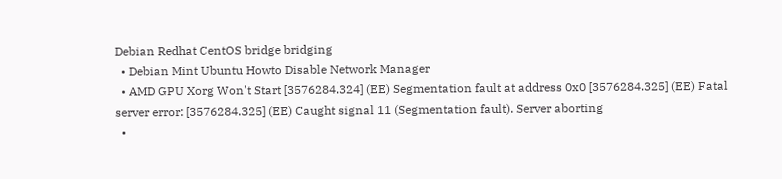Debian Redhat CentOS bridge bridging
  • Debian Mint Ubuntu Howto Disable Network Manager
  • AMD GPU Xorg Won't Start [3576284.324] (EE) Segmentation fault at address 0x0 [3576284.325] (EE) Fatal server error: [3576284.325] (EE) Caught signal 11 (Segmentation fault). Server aborting
  •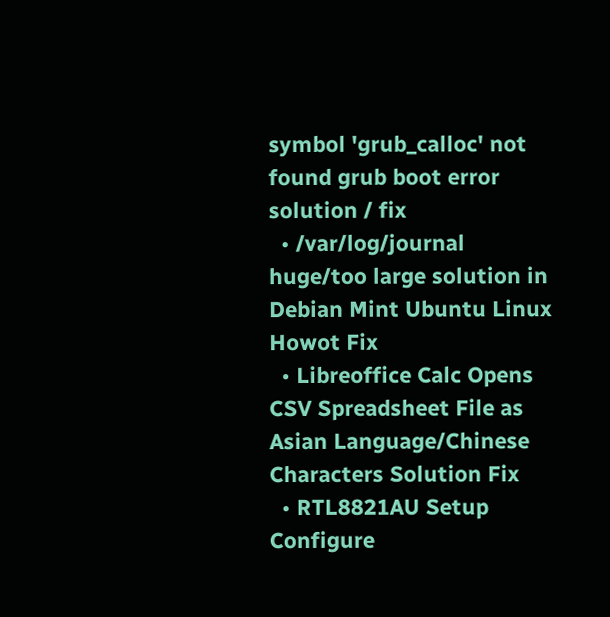symbol 'grub_calloc' not found grub boot error solution / fix
  • /var/log/journal huge/too large solution in Debian Mint Ubuntu Linux Howot Fix
  • Libreoffice Calc Opens CSV Spreadsheet File as Asian Language/Chinese Characters Solution Fix
  • RTL8821AU Setup Configure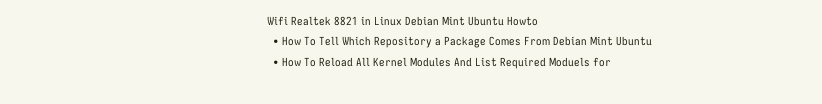Wifi Realtek 8821 in Linux Debian Mint Ubuntu Howto
  • How To Tell Which Repository a Package Comes From Debian Mint Ubuntu
  • How To Reload All Kernel Modules And List Required Moduels for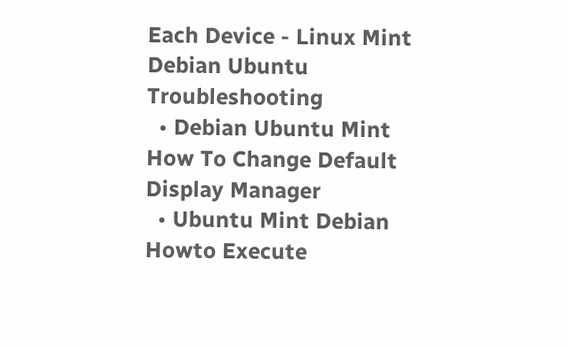Each Device - Linux Mint Debian Ubuntu Troubleshooting
  • Debian Ubuntu Mint How To Change Default Display Manager
  • Ubuntu Mint Debian Howto Execute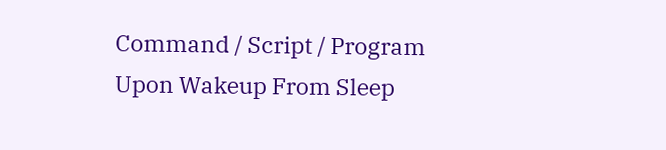Command / Script / Program Upon Wakeup From Sleep